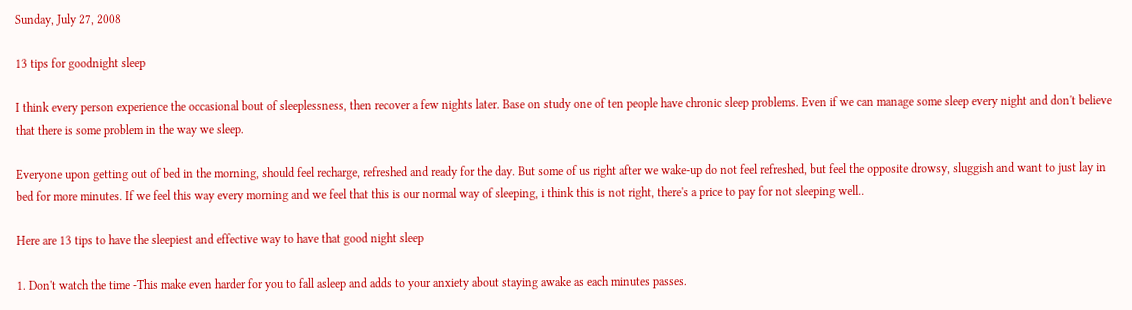Sunday, July 27, 2008

13 tips for goodnight sleep

I think every person experience the occasional bout of sleeplessness, then recover a few nights later. Base on study one of ten people have chronic sleep problems. Even if we can manage some sleep every night and don't believe that there is some problem in the way we sleep.

Everyone upon getting out of bed in the morning, should feel recharge, refreshed and ready for the day. But some of us right after we wake-up do not feel refreshed, but feel the opposite drowsy, sluggish and want to just lay in bed for more minutes. If we feel this way every morning and we feel that this is our normal way of sleeping, i think this is not right, there's a price to pay for not sleeping well..

Here are 13 tips to have the sleepiest and effective way to have that good night sleep

1. Don't watch the time -This make even harder for you to fall asleep and adds to your anxiety about staying awake as each minutes passes.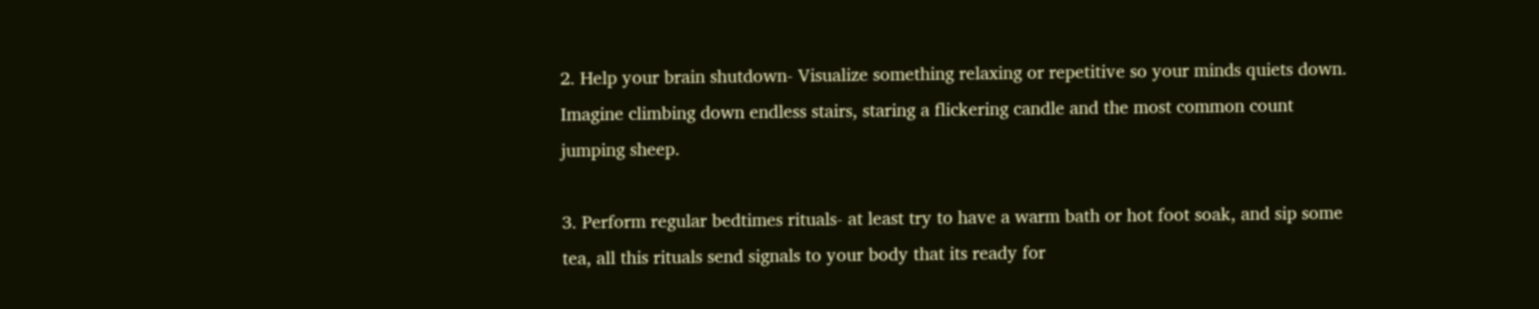2. Help your brain shutdown- Visualize something relaxing or repetitive so your minds quiets down. Imagine climbing down endless stairs, staring a flickering candle and the most common count jumping sheep.

3. Perform regular bedtimes rituals- at least try to have a warm bath or hot foot soak, and sip some tea, all this rituals send signals to your body that its ready for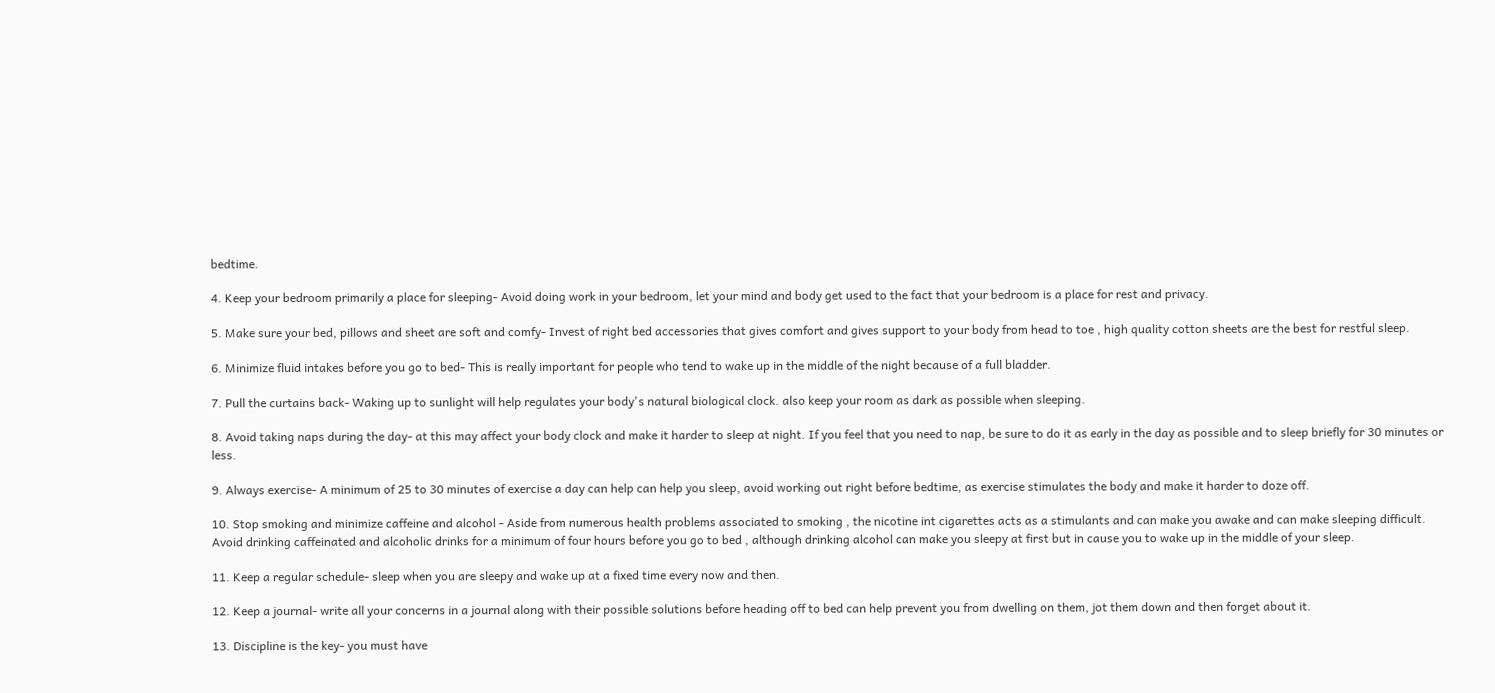bedtime.

4. Keep your bedroom primarily a place for sleeping- Avoid doing work in your bedroom, let your mind and body get used to the fact that your bedroom is a place for rest and privacy.

5. Make sure your bed, pillows and sheet are soft and comfy- Invest of right bed accessories that gives comfort and gives support to your body from head to toe , high quality cotton sheets are the best for restful sleep.

6. Minimize fluid intakes before you go to bed- This is really important for people who tend to wake up in the middle of the night because of a full bladder.

7. Pull the curtains back- Waking up to sunlight will help regulates your body's natural biological clock. also keep your room as dark as possible when sleeping.

8. Avoid taking naps during the day- at this may affect your body clock and make it harder to sleep at night. If you feel that you need to nap, be sure to do it as early in the day as possible and to sleep briefly for 30 minutes or less.

9. Always exercise- A minimum of 25 to 30 minutes of exercise a day can help can help you sleep, avoid working out right before bedtime, as exercise stimulates the body and make it harder to doze off.

10. Stop smoking and minimize caffeine and alcohol - Aside from numerous health problems associated to smoking , the nicotine int cigarettes acts as a stimulants and can make you awake and can make sleeping difficult. Avoid drinking caffeinated and alcoholic drinks for a minimum of four hours before you go to bed , although drinking alcohol can make you sleepy at first but in cause you to wake up in the middle of your sleep.

11. Keep a regular schedule- sleep when you are sleepy and wake up at a fixed time every now and then.

12. Keep a journal- write all your concerns in a journal along with their possible solutions before heading off to bed can help prevent you from dwelling on them, jot them down and then forget about it.

13. Discipline is the key- you must have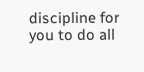discipline for you to do all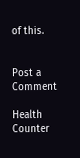of this.


Post a Comment

Health Counter